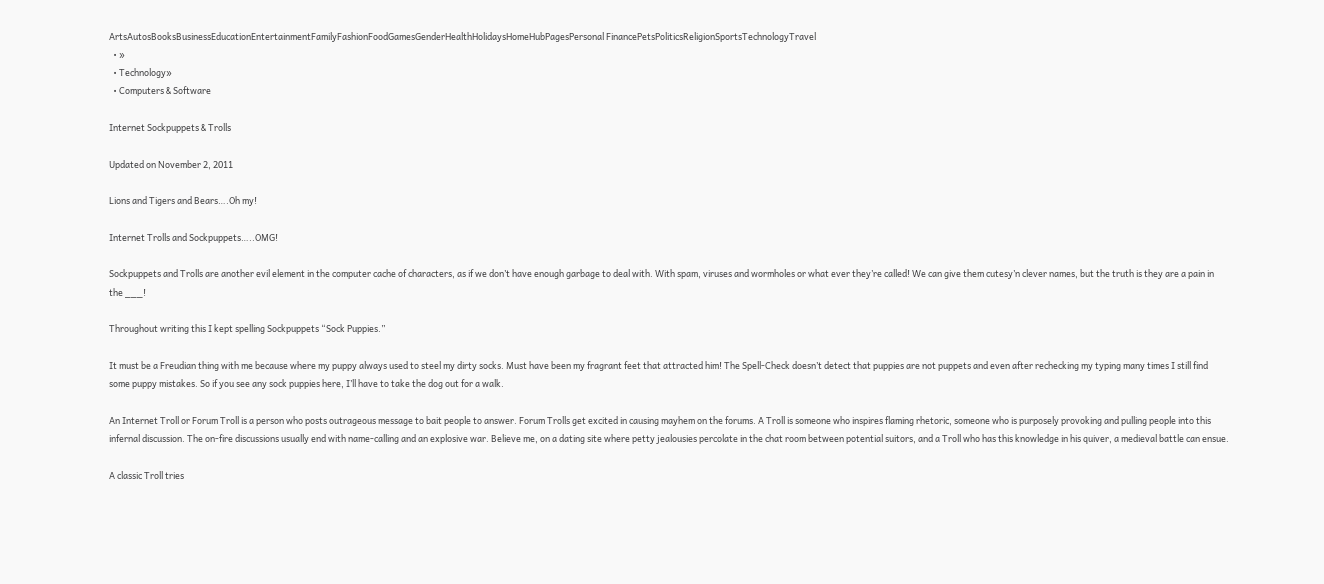ArtsAutosBooksBusinessEducationEntertainmentFamilyFashionFoodGamesGenderHealthHolidaysHomeHubPagesPersonal FinancePetsPoliticsReligionSportsTechnologyTravel
  • »
  • Technology»
  • Computers & Software

Internet Sockpuppets & Trolls

Updated on November 2, 2011

Lions and Tigers and Bears….Oh my!

Internet Trolls and Sockpuppets…..OMG!

Sockpuppets and Trolls are another evil element in the computer cache of characters, as if we don’t have enough garbage to deal with. With spam, viruses and wormholes or what ever they’re called! We can give them cutesy’n clever names, but the truth is they are a pain in the ___!

Throughout writing this I kept spelling Sockpuppets “Sock Puppies.”

It must be a Freudian thing with me because where my puppy always used to steel my dirty socks. Must have been my fragrant feet that attracted him! The Spell-Check doesn’t detect that puppies are not puppets and even after rechecking my typing many times I still find some puppy mistakes. So if you see any sock puppies here, I’ll have to take the dog out for a walk.

An Internet Troll or Forum Troll is a person who posts outrageous message to bait people to answer. Forum Trolls get excited in causing mayhem on the forums. A Troll is someone who inspires flaming rhetoric, someone who is purposely provoking and pulling people into this infernal discussion. The on-fire discussions usually end with name-calling and an explosive war. Believe me, on a dating site where petty jealousies percolate in the chat room between potential suitors, and a Troll who has this knowledge in his quiver, a medieval battle can ensue.

A classic Troll tries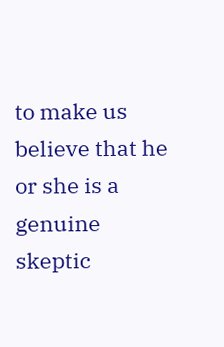to make us believe that he or she is a genuine skeptic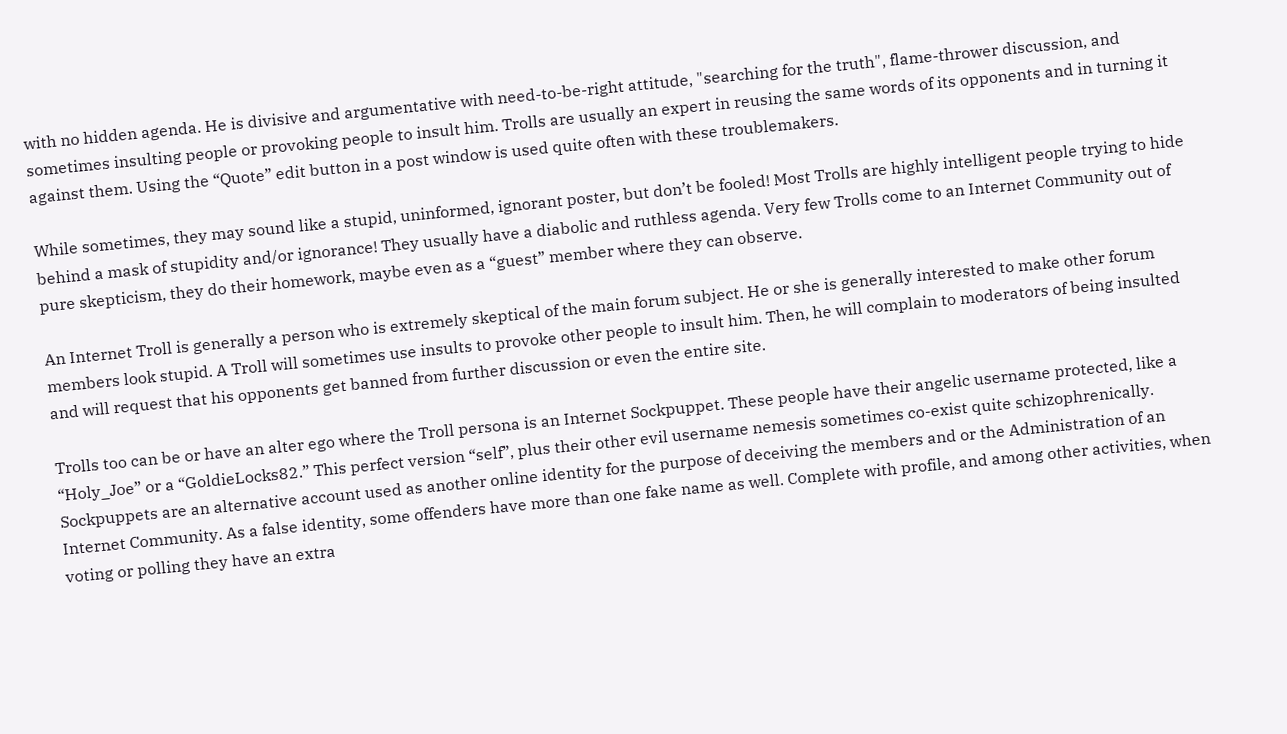with no hidden agenda. He is divisive and argumentative with need-to-be-right attitude, "searching for the truth", flame-thrower discussion, and sometimes insulting people or provoking people to insult him. Trolls are usually an expert in reusing the same words of its opponents and in turning it against them. Using the “Quote” edit button in a post window is used quite often with these troublemakers.

While sometimes, they may sound like a stupid, uninformed, ignorant poster, but don’t be fooled! Most Trolls are highly intelligent people trying to hide behind a mask of stupidity and/or ignorance! They usually have a diabolic and ruthless agenda. Very few Trolls come to an Internet Community out of pure skepticism, they do their homework, maybe even as a “guest” member where they can observe.

An Internet Troll is generally a person who is extremely skeptical of the main forum subject. He or she is generally interested to make other forum members look stupid. A Troll will sometimes use insults to provoke other people to insult him. Then, he will complain to moderators of being insulted and will request that his opponents get banned from further discussion or even the entire site.

Trolls too can be or have an alter ego where the Troll persona is an Internet Sockpuppet. These people have their angelic username protected, like a “Holy_Joe” or a “GoldieLocks82.” This perfect version “self”, plus their other evil username nemesis sometimes co-exist quite schizophrenically. Sockpuppets are an alternative account used as another online identity for the purpose of deceiving the members and or the Administration of an Internet Community. As a false identity, some offenders have more than one fake name as well. Complete with profile, and among other activities, when voting or polling they have an extra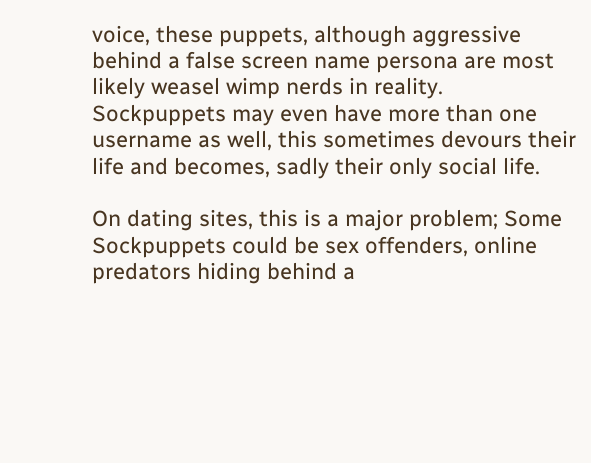voice, these puppets, although aggressive behind a false screen name persona are most likely weasel wimp nerds in reality. Sockpuppets may even have more than one username as well, this sometimes devours their life and becomes, sadly their only social life.

On dating sites, this is a major problem; Some Sockpuppets could be sex offenders, online predators hiding behind a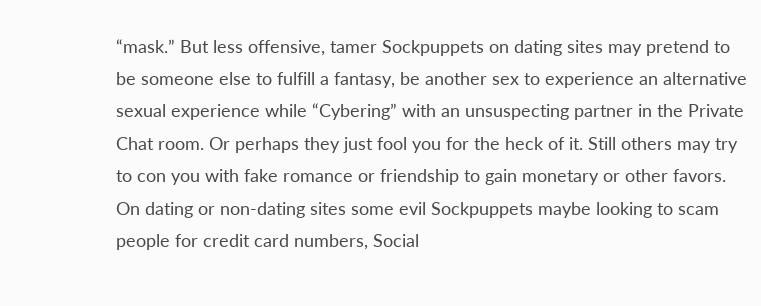“mask.” But less offensive, tamer Sockpuppets on dating sites may pretend to be someone else to fulfill a fantasy, be another sex to experience an alternative sexual experience while “Cybering” with an unsuspecting partner in the Private Chat room. Or perhaps they just fool you for the heck of it. Still others may try to con you with fake romance or friendship to gain monetary or other favors. On dating or non-dating sites some evil Sockpuppets maybe looking to scam people for credit card numbers, Social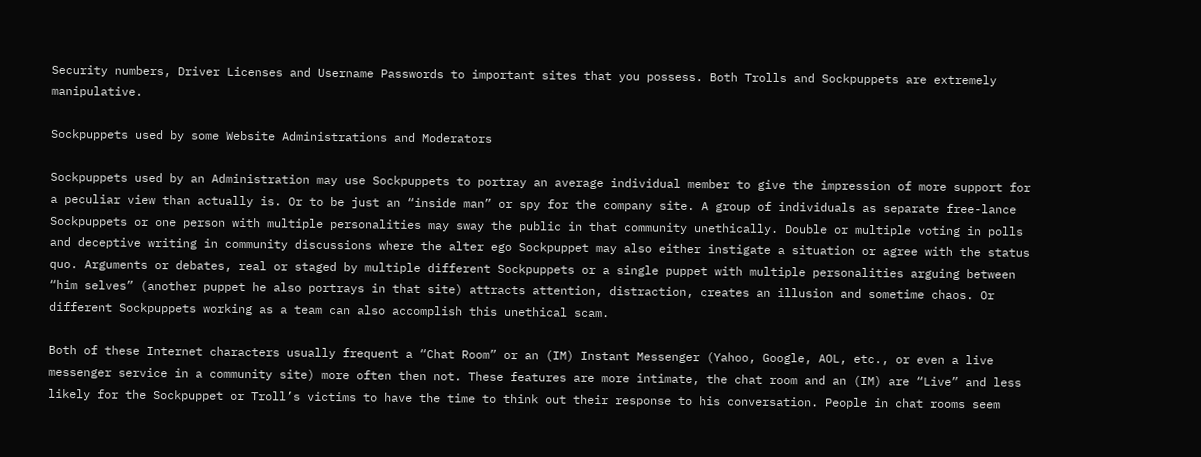Security numbers, Driver Licenses and Username Passwords to important sites that you possess. Both Trolls and Sockpuppets are extremely manipulative.

Sockpuppets used by some Website Administrations and Moderators

Sockpuppets used by an Administration may use Sockpuppets to portray an average individual member to give the impression of more support for a peculiar view than actually is. Or to be just an “inside man” or spy for the company site. A group of individuals as separate free-lance Sockpuppets or one person with multiple personalities may sway the public in that community unethically. Double or multiple voting in polls and deceptive writing in community discussions where the alter ego Sockpuppet may also either instigate a situation or agree with the status quo. Arguments or debates, real or staged by multiple different Sockpuppets or a single puppet with multiple personalities arguing between “him selves” (another puppet he also portrays in that site) attracts attention, distraction, creates an illusion and sometime chaos. Or different Sockpuppets working as a team can also accomplish this unethical scam.

Both of these Internet characters usually frequent a “Chat Room” or an (IM) Instant Messenger (Yahoo, Google, AOL, etc., or even a live messenger service in a community site) more often then not. These features are more intimate, the chat room and an (IM) are “Live” and less likely for the Sockpuppet or Troll’s victims to have the time to think out their response to his conversation. People in chat rooms seem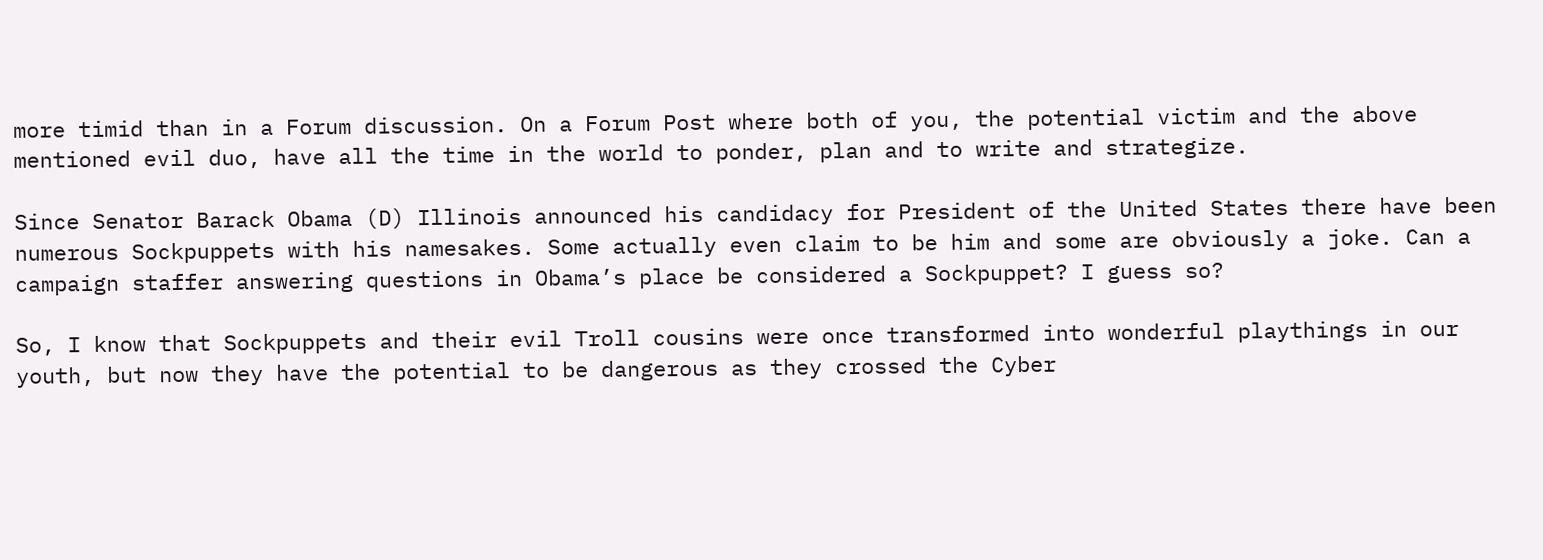more timid than in a Forum discussion. On a Forum Post where both of you, the potential victim and the above mentioned evil duo, have all the time in the world to ponder, plan and to write and strategize.

Since Senator Barack Obama (D) Illinois announced his candidacy for President of the United States there have been numerous Sockpuppets with his namesakes. Some actually even claim to be him and some are obviously a joke. Can a campaign staffer answering questions in Obama’s place be considered a Sockpuppet? I guess so?

So, I know that Sockpuppets and their evil Troll cousins were once transformed into wonderful playthings in our youth, but now they have the potential to be dangerous as they crossed the Cyber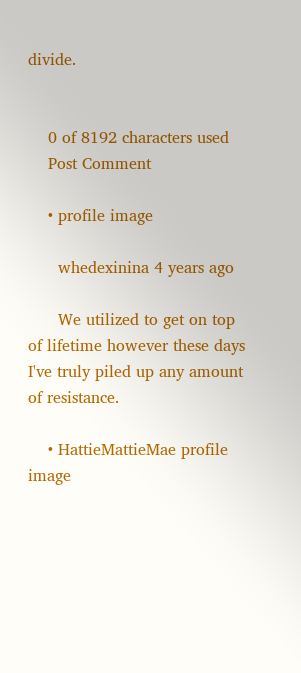divide.


    0 of 8192 characters used
    Post Comment

    • profile image

      whedexinina 4 years ago

      We utilized to get on top of lifetime however these days I've truly piled up any amount of resistance.

    • HattieMattieMae profile image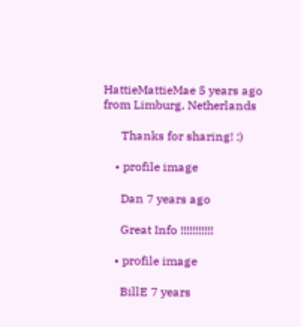HattieMattieMae 5 years ago from Limburg, Netherlands

      Thanks for sharing! :)

    • profile image

      Dan 7 years ago

      Great Info !!!!!!!!!!!

    • profile image

      BillE 7 years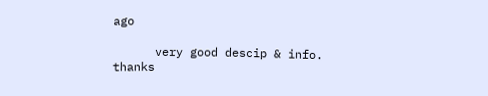ago

      very good descip & info. thanks